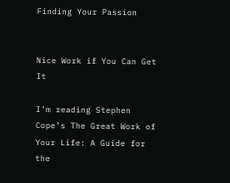Finding Your Passion


Nice Work if You Can Get It

I’m reading Stephen Cope’s The Great Work of Your Life: A Guide for the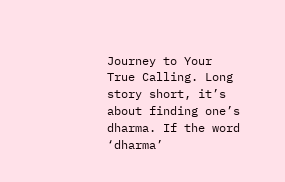Journey to Your True Calling. Long story short, it’s about finding one’s dharma. If the word ‘dharma’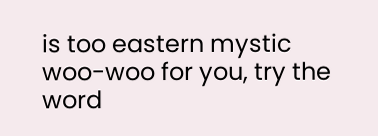is too eastern mystic woo-woo for you, try the word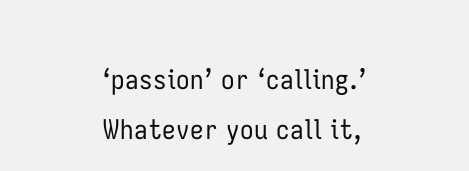‘passion’ or ‘calling.’ Whatever you call it,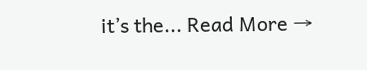it’s the... Read More →